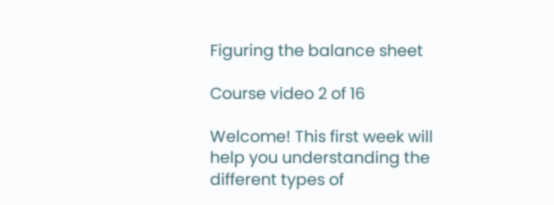Figuring the balance sheet

Course video 2 of 16

Welcome! This first week will help you understanding the different types of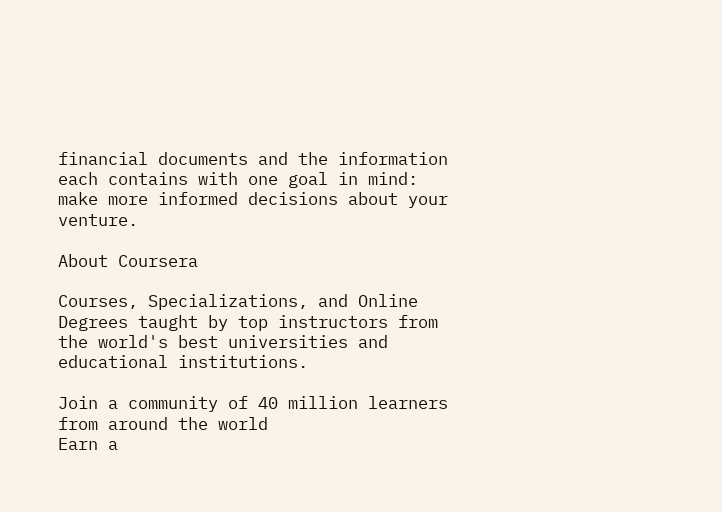financial documents and the information each contains with one goal in mind: make more informed decisions about your venture.

About Coursera

Courses, Specializations, and Online Degrees taught by top instructors from the world's best universities and educational institutions.

Join a community of 40 million learners from around the world
Earn a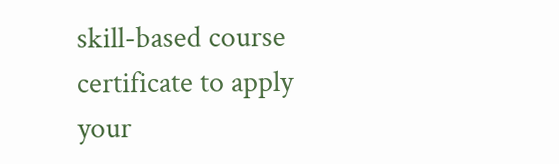skill-based course certificate to apply your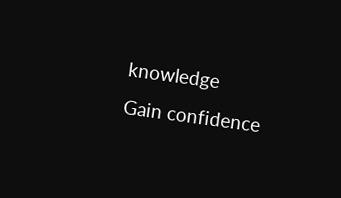knowledge
Gain confidence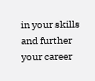in your skills and further your career